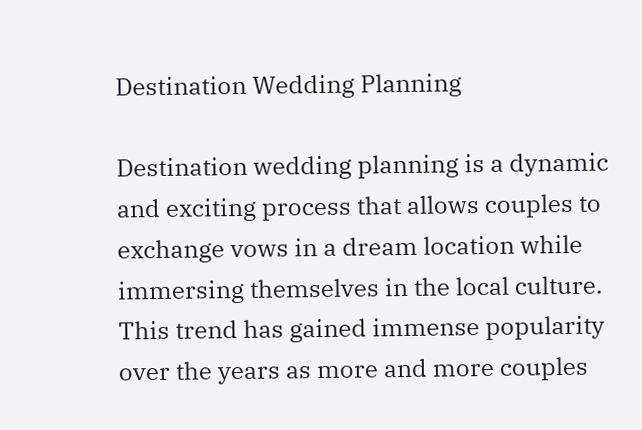Destination Wedding Planning

Destination wedding planning is a dynamic and exciting process that allows couples to exchange vows in a dream location while immersing themselves in the local culture. This trend has gained immense popularity over the years as more and more couples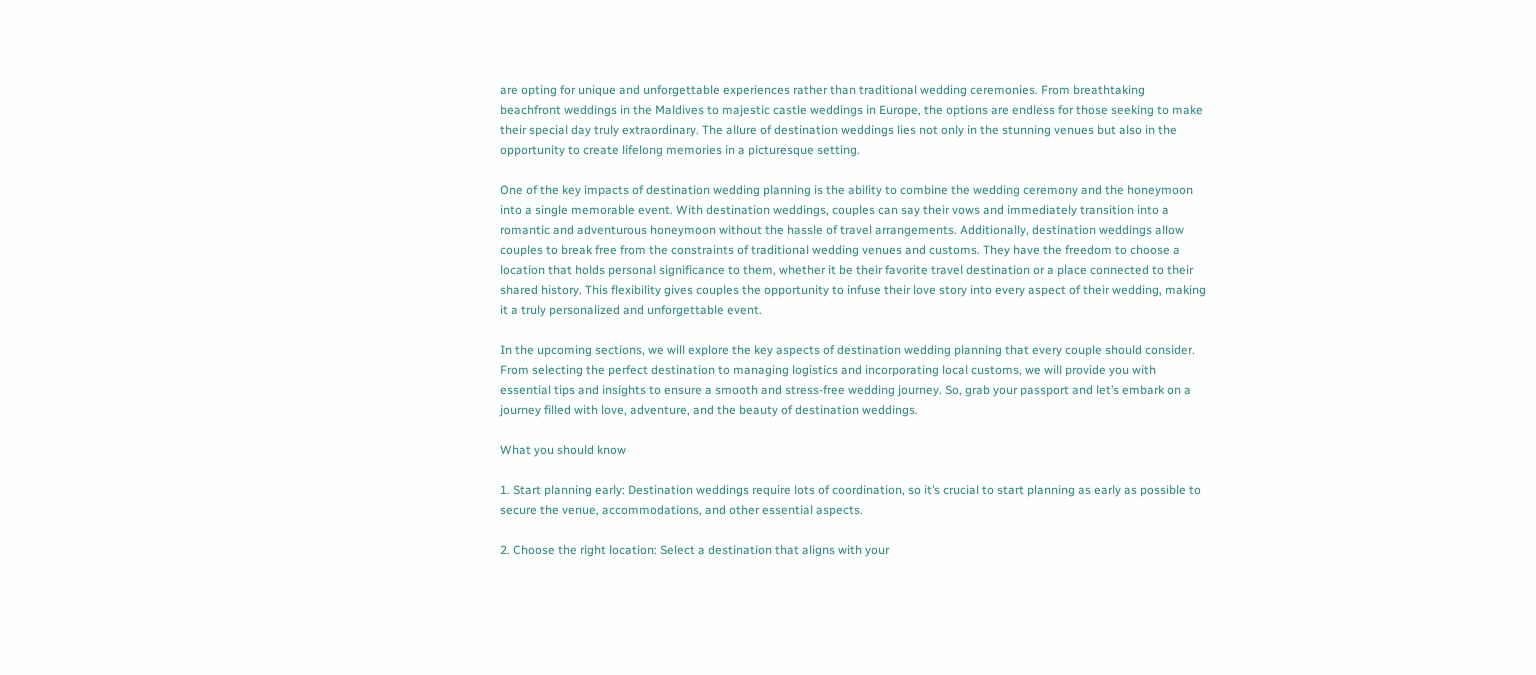are opting for unique and unforgettable experiences rather than traditional wedding ceremonies. From breathtaking beachfront weddings in the Maldives to majestic castle weddings in Europe, the options are endless for those seeking to make their special day truly extraordinary. The allure of destination weddings lies not only in the stunning venues but also in the opportunity to create lifelong memories in a picturesque setting.

One of the key impacts of destination wedding planning is the ability to combine the wedding ceremony and the honeymoon into a single memorable event. With destination weddings, couples can say their vows and immediately transition into a romantic and adventurous honeymoon without the hassle of travel arrangements. Additionally, destination weddings allow couples to break free from the constraints of traditional wedding venues and customs. They have the freedom to choose a location that holds personal significance to them, whether it be their favorite travel destination or a place connected to their shared history. This flexibility gives couples the opportunity to infuse their love story into every aspect of their wedding, making it a truly personalized and unforgettable event.

In the upcoming sections, we will explore the key aspects of destination wedding planning that every couple should consider. From selecting the perfect destination to managing logistics and incorporating local customs, we will provide you with essential tips and insights to ensure a smooth and stress-free wedding journey. So, grab your passport and let’s embark on a journey filled with love, adventure, and the beauty of destination weddings.

What you should know

1. Start planning early: Destination weddings require lots of coordination, so it’s crucial to start planning as early as possible to secure the venue, accommodations, and other essential aspects.

2. Choose the right location: Select a destination that aligns with your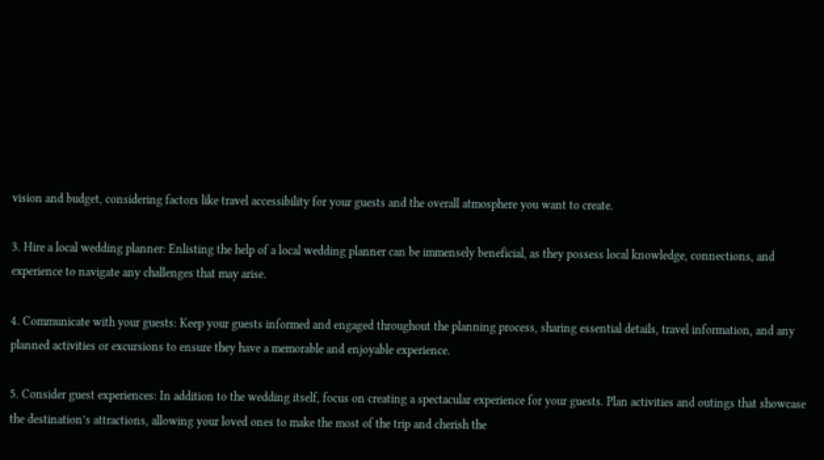vision and budget, considering factors like travel accessibility for your guests and the overall atmosphere you want to create.

3. Hire a local wedding planner: Enlisting the help of a local wedding planner can be immensely beneficial, as they possess local knowledge, connections, and experience to navigate any challenges that may arise.

4. Communicate with your guests: Keep your guests informed and engaged throughout the planning process, sharing essential details, travel information, and any planned activities or excursions to ensure they have a memorable and enjoyable experience.

5. Consider guest experiences: In addition to the wedding itself, focus on creating a spectacular experience for your guests. Plan activities and outings that showcase the destination’s attractions, allowing your loved ones to make the most of the trip and cherish the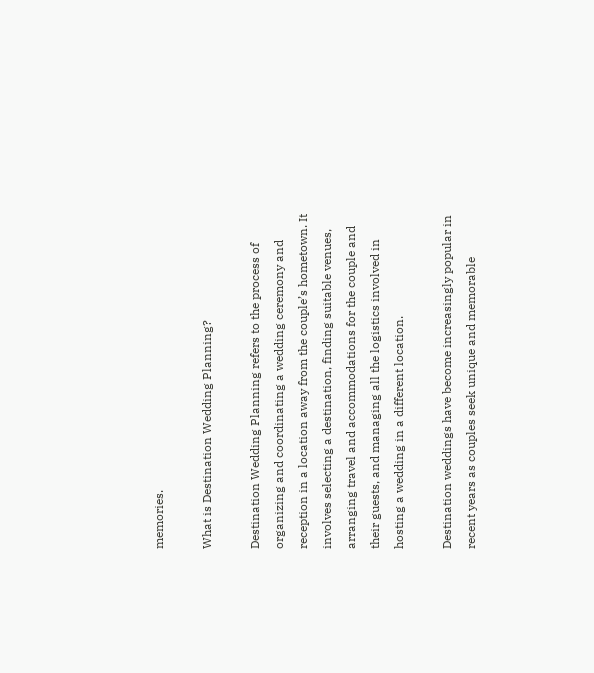memories.

What is Destination Wedding Planning?

Destination Wedding Planning refers to the process of organizing and coordinating a wedding ceremony and reception in a location away from the couple’s hometown. It involves selecting a destination, finding suitable venues, arranging travel and accommodations for the couple and their guests, and managing all the logistics involved in hosting a wedding in a different location.

Destination weddings have become increasingly popular in recent years as couples seek unique and memorable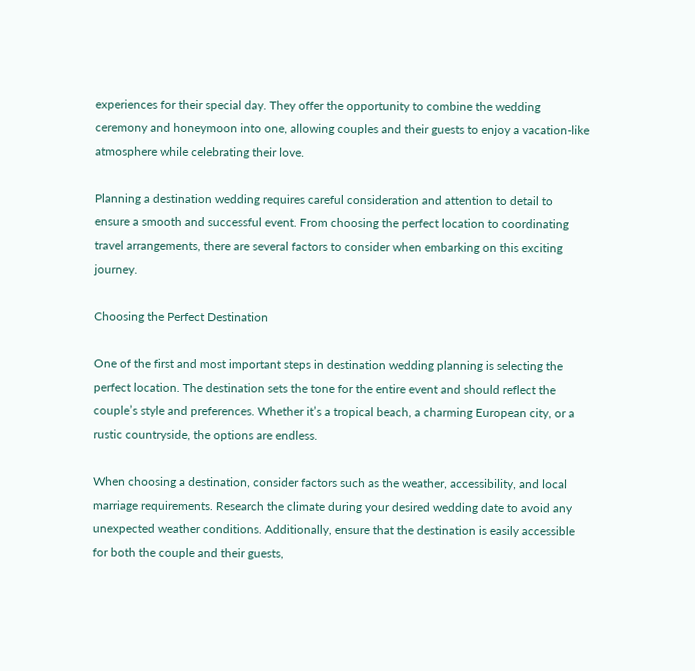experiences for their special day. They offer the opportunity to combine the wedding ceremony and honeymoon into one, allowing couples and their guests to enjoy a vacation-like atmosphere while celebrating their love.

Planning a destination wedding requires careful consideration and attention to detail to ensure a smooth and successful event. From choosing the perfect location to coordinating travel arrangements, there are several factors to consider when embarking on this exciting journey.

Choosing the Perfect Destination

One of the first and most important steps in destination wedding planning is selecting the perfect location. The destination sets the tone for the entire event and should reflect the couple’s style and preferences. Whether it’s a tropical beach, a charming European city, or a rustic countryside, the options are endless.

When choosing a destination, consider factors such as the weather, accessibility, and local marriage requirements. Research the climate during your desired wedding date to avoid any unexpected weather conditions. Additionally, ensure that the destination is easily accessible for both the couple and their guests,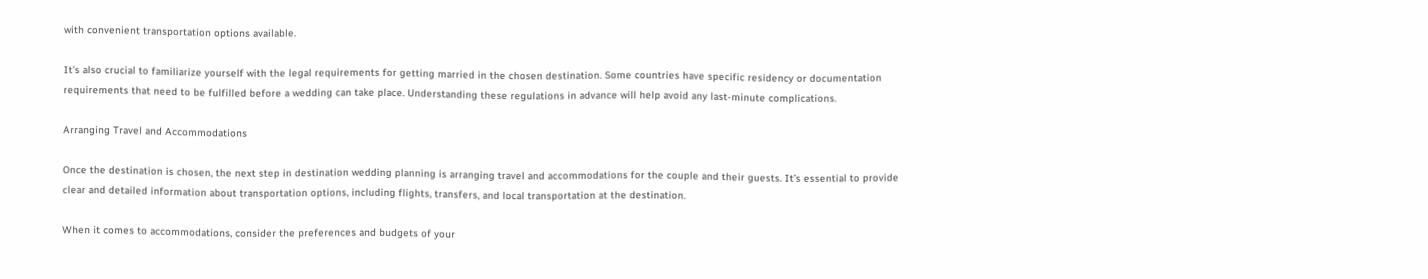with convenient transportation options available.

It’s also crucial to familiarize yourself with the legal requirements for getting married in the chosen destination. Some countries have specific residency or documentation requirements that need to be fulfilled before a wedding can take place. Understanding these regulations in advance will help avoid any last-minute complications.

Arranging Travel and Accommodations

Once the destination is chosen, the next step in destination wedding planning is arranging travel and accommodations for the couple and their guests. It’s essential to provide clear and detailed information about transportation options, including flights, transfers, and local transportation at the destination.

When it comes to accommodations, consider the preferences and budgets of your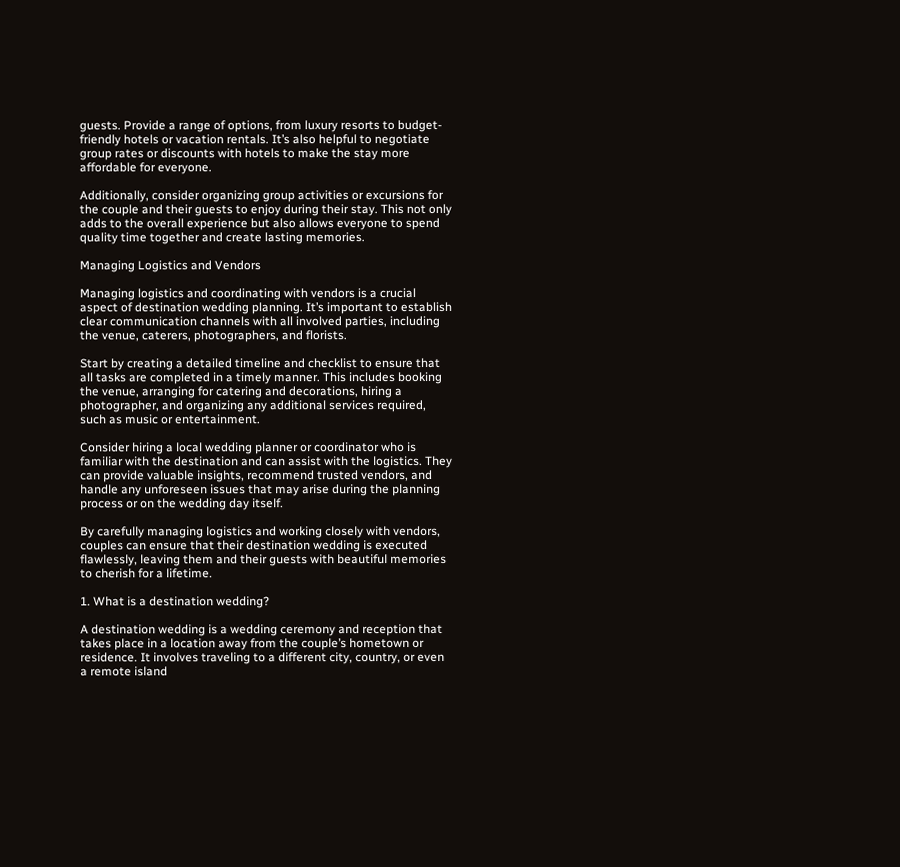guests. Provide a range of options, from luxury resorts to budget-friendly hotels or vacation rentals. It’s also helpful to negotiate group rates or discounts with hotels to make the stay more affordable for everyone.

Additionally, consider organizing group activities or excursions for the couple and their guests to enjoy during their stay. This not only adds to the overall experience but also allows everyone to spend quality time together and create lasting memories.

Managing Logistics and Vendors

Managing logistics and coordinating with vendors is a crucial aspect of destination wedding planning. It’s important to establish clear communication channels with all involved parties, including the venue, caterers, photographers, and florists.

Start by creating a detailed timeline and checklist to ensure that all tasks are completed in a timely manner. This includes booking the venue, arranging for catering and decorations, hiring a photographer, and organizing any additional services required, such as music or entertainment.

Consider hiring a local wedding planner or coordinator who is familiar with the destination and can assist with the logistics. They can provide valuable insights, recommend trusted vendors, and handle any unforeseen issues that may arise during the planning process or on the wedding day itself.

By carefully managing logistics and working closely with vendors, couples can ensure that their destination wedding is executed flawlessly, leaving them and their guests with beautiful memories to cherish for a lifetime.

1. What is a destination wedding?

A destination wedding is a wedding ceremony and reception that takes place in a location away from the couple’s hometown or residence. It involves traveling to a different city, country, or even a remote island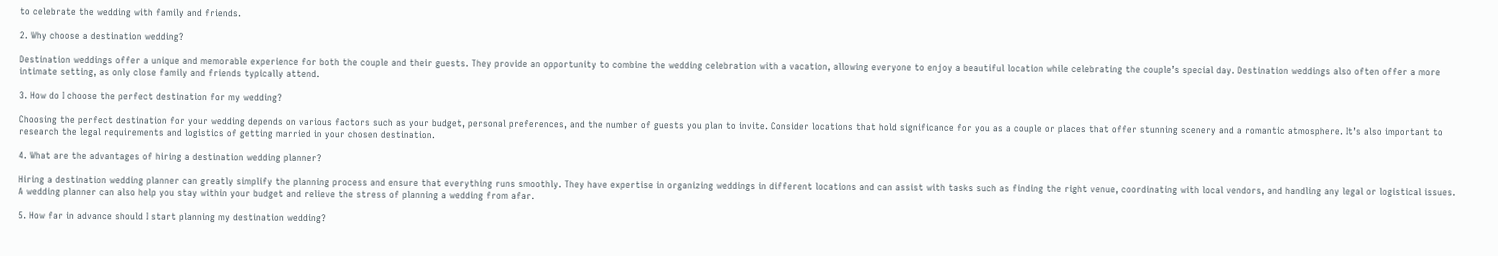to celebrate the wedding with family and friends.

2. Why choose a destination wedding?

Destination weddings offer a unique and memorable experience for both the couple and their guests. They provide an opportunity to combine the wedding celebration with a vacation, allowing everyone to enjoy a beautiful location while celebrating the couple’s special day. Destination weddings also often offer a more intimate setting, as only close family and friends typically attend.

3. How do I choose the perfect destination for my wedding?

Choosing the perfect destination for your wedding depends on various factors such as your budget, personal preferences, and the number of guests you plan to invite. Consider locations that hold significance for you as a couple or places that offer stunning scenery and a romantic atmosphere. It’s also important to research the legal requirements and logistics of getting married in your chosen destination.

4. What are the advantages of hiring a destination wedding planner?

Hiring a destination wedding planner can greatly simplify the planning process and ensure that everything runs smoothly. They have expertise in organizing weddings in different locations and can assist with tasks such as finding the right venue, coordinating with local vendors, and handling any legal or logistical issues. A wedding planner can also help you stay within your budget and relieve the stress of planning a wedding from afar.

5. How far in advance should I start planning my destination wedding?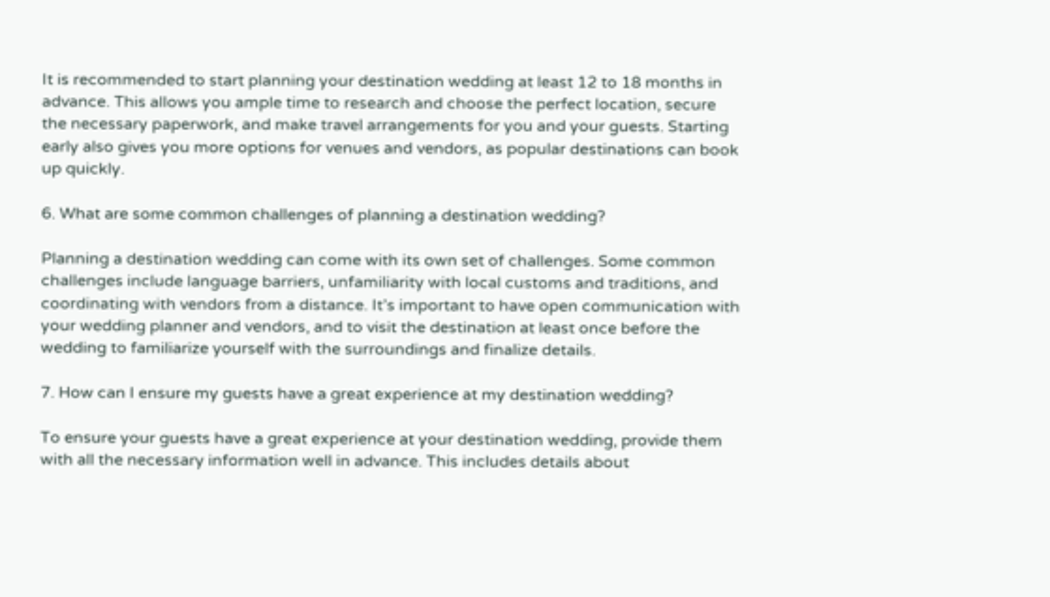It is recommended to start planning your destination wedding at least 12 to 18 months in advance. This allows you ample time to research and choose the perfect location, secure the necessary paperwork, and make travel arrangements for you and your guests. Starting early also gives you more options for venues and vendors, as popular destinations can book up quickly.

6. What are some common challenges of planning a destination wedding?

Planning a destination wedding can come with its own set of challenges. Some common challenges include language barriers, unfamiliarity with local customs and traditions, and coordinating with vendors from a distance. It’s important to have open communication with your wedding planner and vendors, and to visit the destination at least once before the wedding to familiarize yourself with the surroundings and finalize details.

7. How can I ensure my guests have a great experience at my destination wedding?

To ensure your guests have a great experience at your destination wedding, provide them with all the necessary information well in advance. This includes details about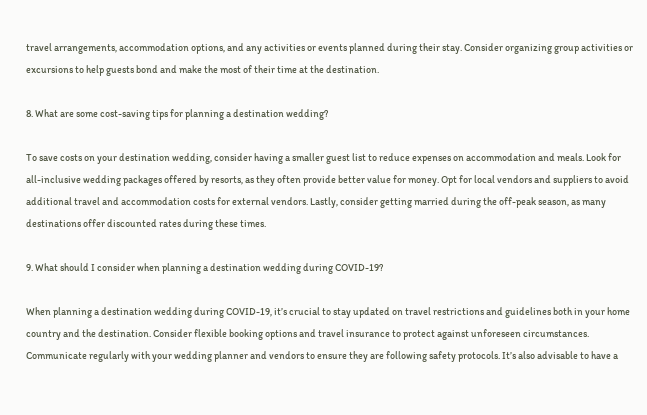travel arrangements, accommodation options, and any activities or events planned during their stay. Consider organizing group activities or excursions to help guests bond and make the most of their time at the destination.

8. What are some cost-saving tips for planning a destination wedding?

To save costs on your destination wedding, consider having a smaller guest list to reduce expenses on accommodation and meals. Look for all-inclusive wedding packages offered by resorts, as they often provide better value for money. Opt for local vendors and suppliers to avoid additional travel and accommodation costs for external vendors. Lastly, consider getting married during the off-peak season, as many destinations offer discounted rates during these times.

9. What should I consider when planning a destination wedding during COVID-19?

When planning a destination wedding during COVID-19, it’s crucial to stay updated on travel restrictions and guidelines both in your home country and the destination. Consider flexible booking options and travel insurance to protect against unforeseen circumstances. Communicate regularly with your wedding planner and vendors to ensure they are following safety protocols. It’s also advisable to have a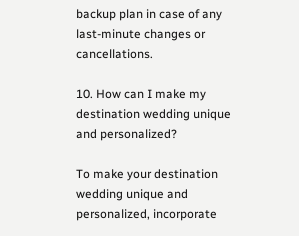backup plan in case of any last-minute changes or cancellations.

10. How can I make my destination wedding unique and personalized?

To make your destination wedding unique and personalized, incorporate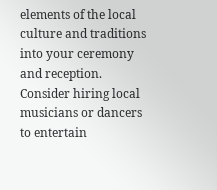elements of the local culture and traditions into your ceremony and reception. Consider hiring local musicians or dancers to entertain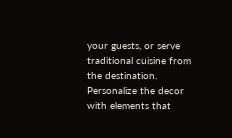your guests, or serve traditional cuisine from the destination. Personalize the decor with elements that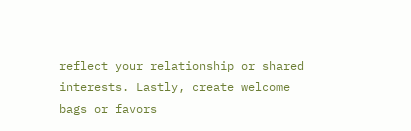reflect your relationship or shared interests. Lastly, create welcome bags or favors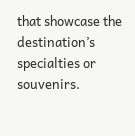that showcase the destination’s specialties or souvenirs.